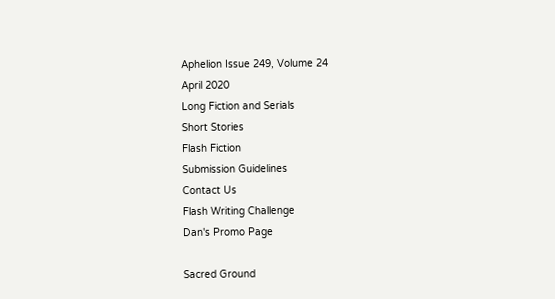Aphelion Issue 249, Volume 24
April 2020
Long Fiction and Serials
Short Stories
Flash Fiction
Submission Guidelines
Contact Us
Flash Writing Challenge
Dan's Promo Page

Sacred Ground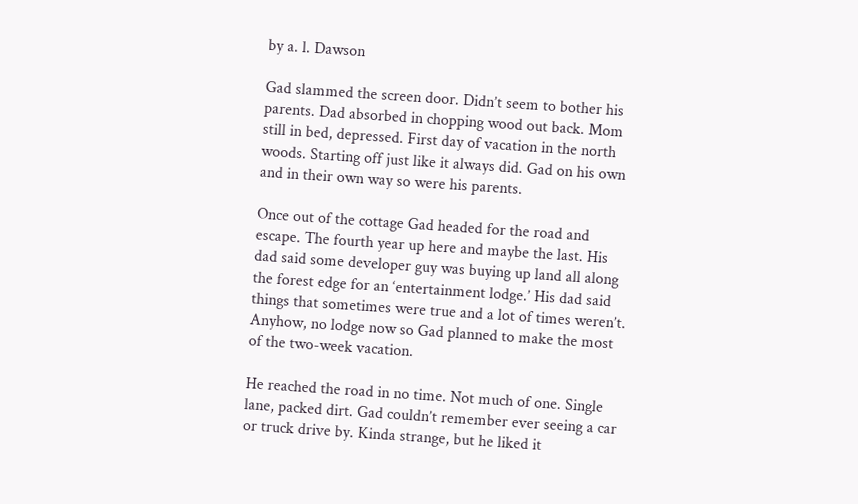by a. l. Dawson

Gad slammed the screen door. Didn’t seem to bother his parents. Dad absorbed in chopping wood out back. Mom still in bed, depressed. First day of vacation in the north woods. Starting off just like it always did. Gad on his own and in their own way so were his parents.

Once out of the cottage Gad headed for the road and escape. The fourth year up here and maybe the last. His dad said some developer guy was buying up land all along the forest edge for an ‘entertainment lodge.’ His dad said things that sometimes were true and a lot of times weren’t. Anyhow, no lodge now so Gad planned to make the most of the two-week vacation.

He reached the road in no time. Not much of one. Single lane, packed dirt. Gad couldn’t remember ever seeing a car or truck drive by. Kinda strange, but he liked it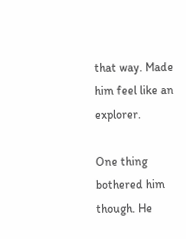that way. Made him feel like an explorer.

One thing bothered him though. He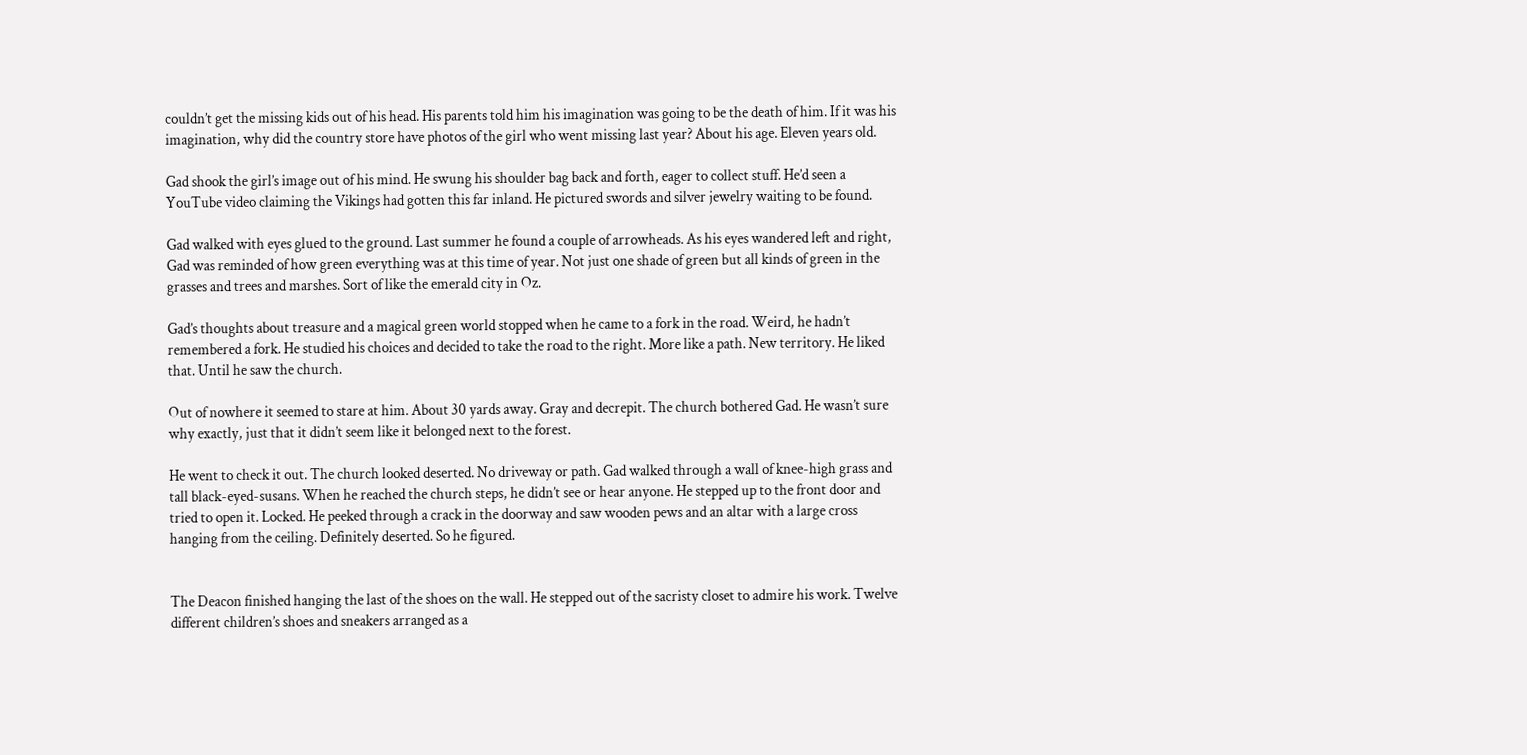couldn’t get the missing kids out of his head. His parents told him his imagination was going to be the death of him. If it was his imagination, why did the country store have photos of the girl who went missing last year? About his age. Eleven years old.

Gad shook the girl’s image out of his mind. He swung his shoulder bag back and forth, eager to collect stuff. He’d seen a YouTube video claiming the Vikings had gotten this far inland. He pictured swords and silver jewelry waiting to be found.

Gad walked with eyes glued to the ground. Last summer he found a couple of arrowheads. As his eyes wandered left and right, Gad was reminded of how green everything was at this time of year. Not just one shade of green but all kinds of green in the grasses and trees and marshes. Sort of like the emerald city in Oz.

Gad’s thoughts about treasure and a magical green world stopped when he came to a fork in the road. Weird, he hadn’t remembered a fork. He studied his choices and decided to take the road to the right. More like a path. New territory. He liked that. Until he saw the church.

Out of nowhere it seemed to stare at him. About 30 yards away. Gray and decrepit. The church bothered Gad. He wasn’t sure why exactly, just that it didn’t seem like it belonged next to the forest.

He went to check it out. The church looked deserted. No driveway or path. Gad walked through a wall of knee-high grass and tall black-eyed-susans. When he reached the church steps, he didn’t see or hear anyone. He stepped up to the front door and tried to open it. Locked. He peeked through a crack in the doorway and saw wooden pews and an altar with a large cross hanging from the ceiling. Definitely deserted. So he figured.


The Deacon finished hanging the last of the shoes on the wall. He stepped out of the sacristy closet to admire his work. Twelve different children’s shoes and sneakers arranged as a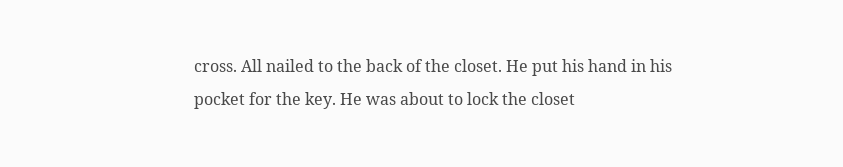cross. All nailed to the back of the closet. He put his hand in his pocket for the key. He was about to lock the closet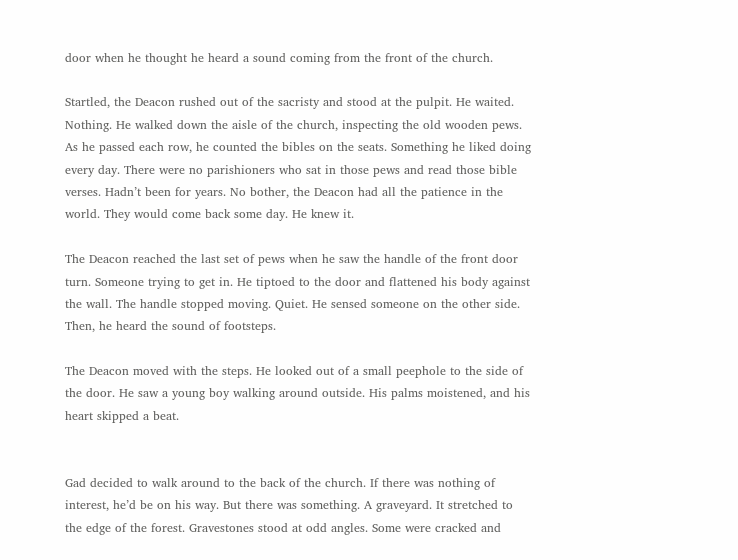door when he thought he heard a sound coming from the front of the church.

Startled, the Deacon rushed out of the sacristy and stood at the pulpit. He waited. Nothing. He walked down the aisle of the church, inspecting the old wooden pews. As he passed each row, he counted the bibles on the seats. Something he liked doing every day. There were no parishioners who sat in those pews and read those bible verses. Hadn’t been for years. No bother, the Deacon had all the patience in the world. They would come back some day. He knew it.

The Deacon reached the last set of pews when he saw the handle of the front door turn. Someone trying to get in. He tiptoed to the door and flattened his body against the wall. The handle stopped moving. Quiet. He sensed someone on the other side. Then, he heard the sound of footsteps.

The Deacon moved with the steps. He looked out of a small peephole to the side of the door. He saw a young boy walking around outside. His palms moistened, and his heart skipped a beat.


Gad decided to walk around to the back of the church. If there was nothing of interest, he’d be on his way. But there was something. A graveyard. It stretched to the edge of the forest. Gravestones stood at odd angles. Some were cracked and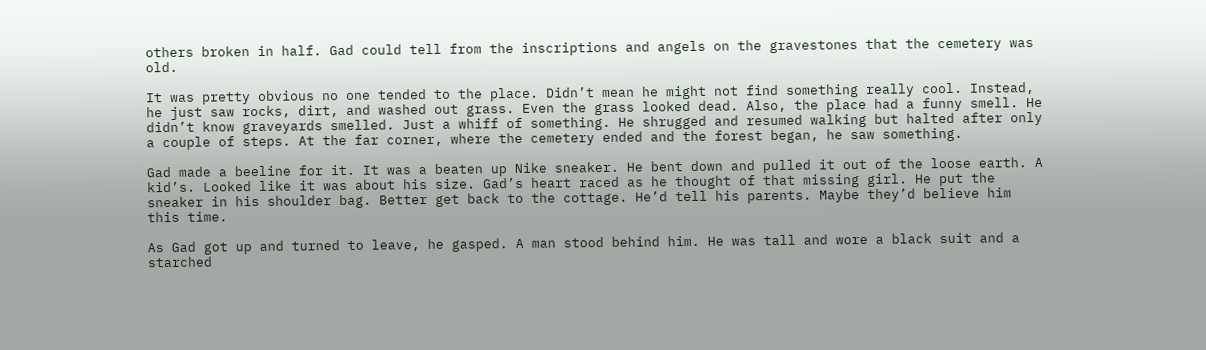others broken in half. Gad could tell from the inscriptions and angels on the gravestones that the cemetery was old.

It was pretty obvious no one tended to the place. Didn’t mean he might not find something really cool. Instead, he just saw rocks, dirt, and washed out grass. Even the grass looked dead. Also, the place had a funny smell. He didn’t know graveyards smelled. Just a whiff of something. He shrugged and resumed walking but halted after only a couple of steps. At the far corner, where the cemetery ended and the forest began, he saw something.

Gad made a beeline for it. It was a beaten up Nike sneaker. He bent down and pulled it out of the loose earth. A kid’s. Looked like it was about his size. Gad’s heart raced as he thought of that missing girl. He put the sneaker in his shoulder bag. Better get back to the cottage. He’d tell his parents. Maybe they’d believe him this time.

As Gad got up and turned to leave, he gasped. A man stood behind him. He was tall and wore a black suit and a starched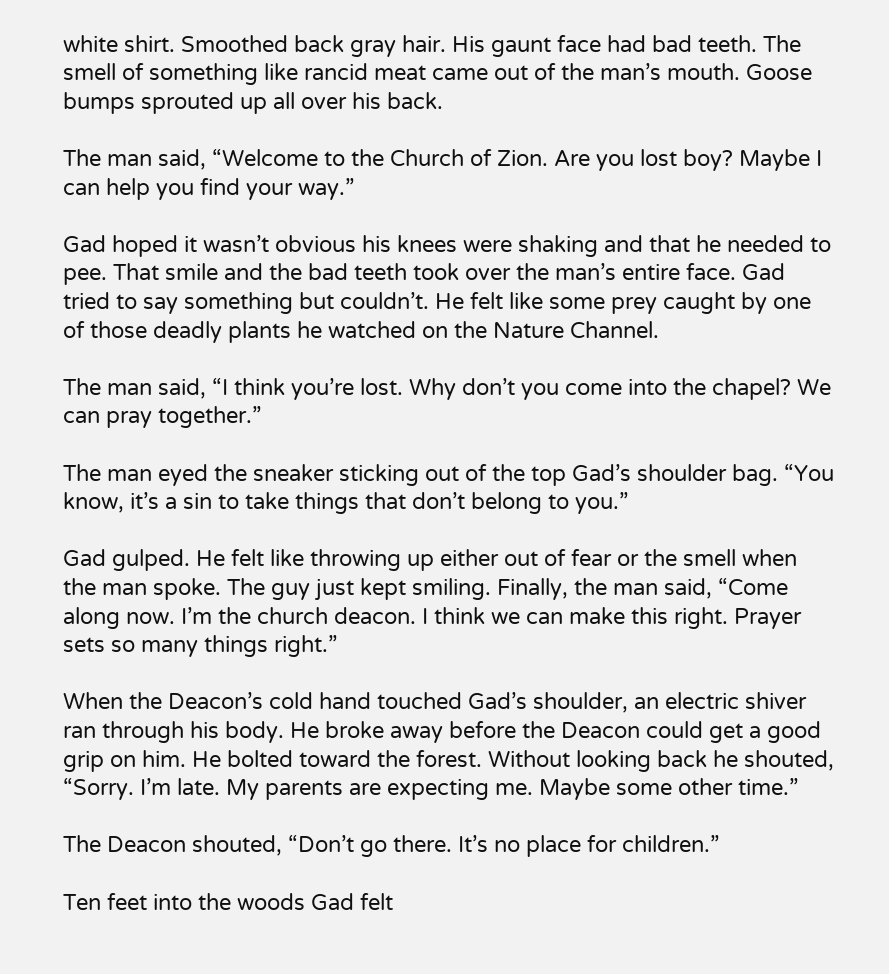white shirt. Smoothed back gray hair. His gaunt face had bad teeth. The smell of something like rancid meat came out of the man’s mouth. Goose bumps sprouted up all over his back.

The man said, “Welcome to the Church of Zion. Are you lost boy? Maybe I can help you find your way.”

Gad hoped it wasn’t obvious his knees were shaking and that he needed to pee. That smile and the bad teeth took over the man’s entire face. Gad tried to say something but couldn’t. He felt like some prey caught by one of those deadly plants he watched on the Nature Channel.

The man said, “I think you’re lost. Why don’t you come into the chapel? We can pray together.”

The man eyed the sneaker sticking out of the top Gad’s shoulder bag. “You know, it’s a sin to take things that don’t belong to you.”

Gad gulped. He felt like throwing up either out of fear or the smell when the man spoke. The guy just kept smiling. Finally, the man said, “Come along now. I’m the church deacon. I think we can make this right. Prayer sets so many things right.”

When the Deacon’s cold hand touched Gad’s shoulder, an electric shiver ran through his body. He broke away before the Deacon could get a good grip on him. He bolted toward the forest. Without looking back he shouted, “Sorry. I’m late. My parents are expecting me. Maybe some other time.”

The Deacon shouted, “Don’t go there. It’s no place for children.”

Ten feet into the woods Gad felt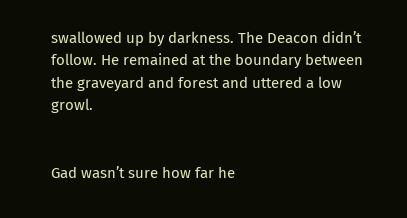swallowed up by darkness. The Deacon didn’t follow. He remained at the boundary between the graveyard and forest and uttered a low growl.


Gad wasn’t sure how far he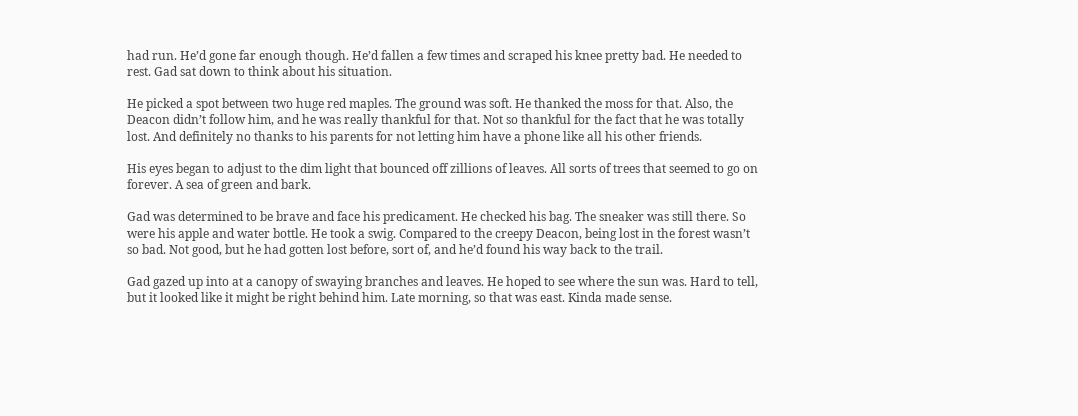had run. He’d gone far enough though. He’d fallen a few times and scraped his knee pretty bad. He needed to rest. Gad sat down to think about his situation.

He picked a spot between two huge red maples. The ground was soft. He thanked the moss for that. Also, the Deacon didn’t follow him, and he was really thankful for that. Not so thankful for the fact that he was totally lost. And definitely no thanks to his parents for not letting him have a phone like all his other friends.

His eyes began to adjust to the dim light that bounced off zillions of leaves. All sorts of trees that seemed to go on forever. A sea of green and bark.

Gad was determined to be brave and face his predicament. He checked his bag. The sneaker was still there. So were his apple and water bottle. He took a swig. Compared to the creepy Deacon, being lost in the forest wasn’t so bad. Not good, but he had gotten lost before, sort of, and he’d found his way back to the trail.

Gad gazed up into at a canopy of swaying branches and leaves. He hoped to see where the sun was. Hard to tell, but it looked like it might be right behind him. Late morning, so that was east. Kinda made sense.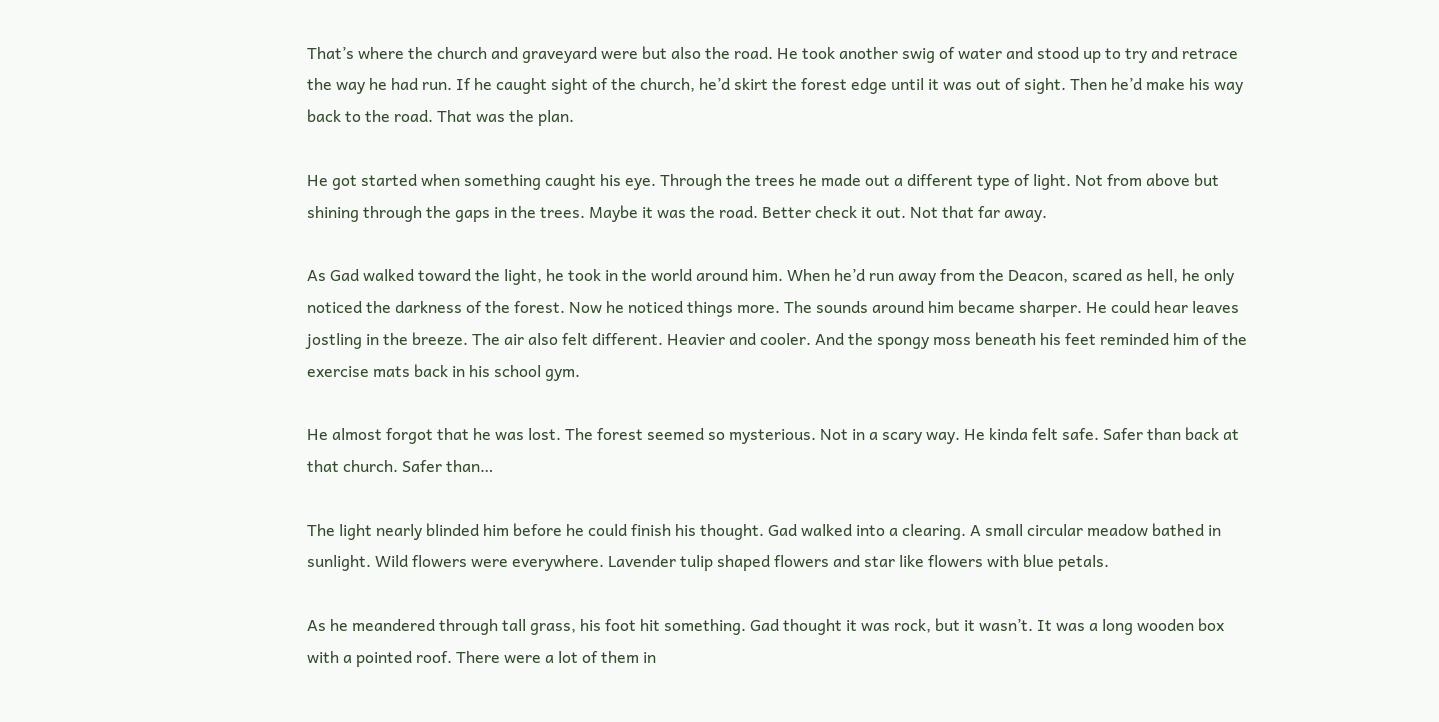That’s where the church and graveyard were but also the road. He took another swig of water and stood up to try and retrace the way he had run. If he caught sight of the church, he’d skirt the forest edge until it was out of sight. Then he’d make his way back to the road. That was the plan.

He got started when something caught his eye. Through the trees he made out a different type of light. Not from above but shining through the gaps in the trees. Maybe it was the road. Better check it out. Not that far away.

As Gad walked toward the light, he took in the world around him. When he’d run away from the Deacon, scared as hell, he only noticed the darkness of the forest. Now he noticed things more. The sounds around him became sharper. He could hear leaves jostling in the breeze. The air also felt different. Heavier and cooler. And the spongy moss beneath his feet reminded him of the exercise mats back in his school gym.

He almost forgot that he was lost. The forest seemed so mysterious. Not in a scary way. He kinda felt safe. Safer than back at that church. Safer than…

The light nearly blinded him before he could finish his thought. Gad walked into a clearing. A small circular meadow bathed in sunlight. Wild flowers were everywhere. Lavender tulip shaped flowers and star like flowers with blue petals.

As he meandered through tall grass, his foot hit something. Gad thought it was rock, but it wasn’t. It was a long wooden box with a pointed roof. There were a lot of them in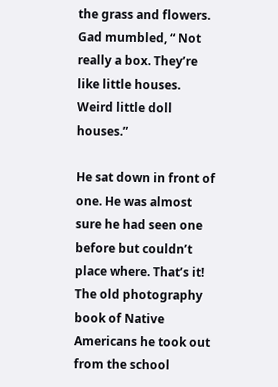the grass and flowers. Gad mumbled, “ Not really a box. They’re like little houses. Weird little doll houses.”

He sat down in front of one. He was almost sure he had seen one before but couldn’t place where. That’s it! The old photography book of Native Americans he took out from the school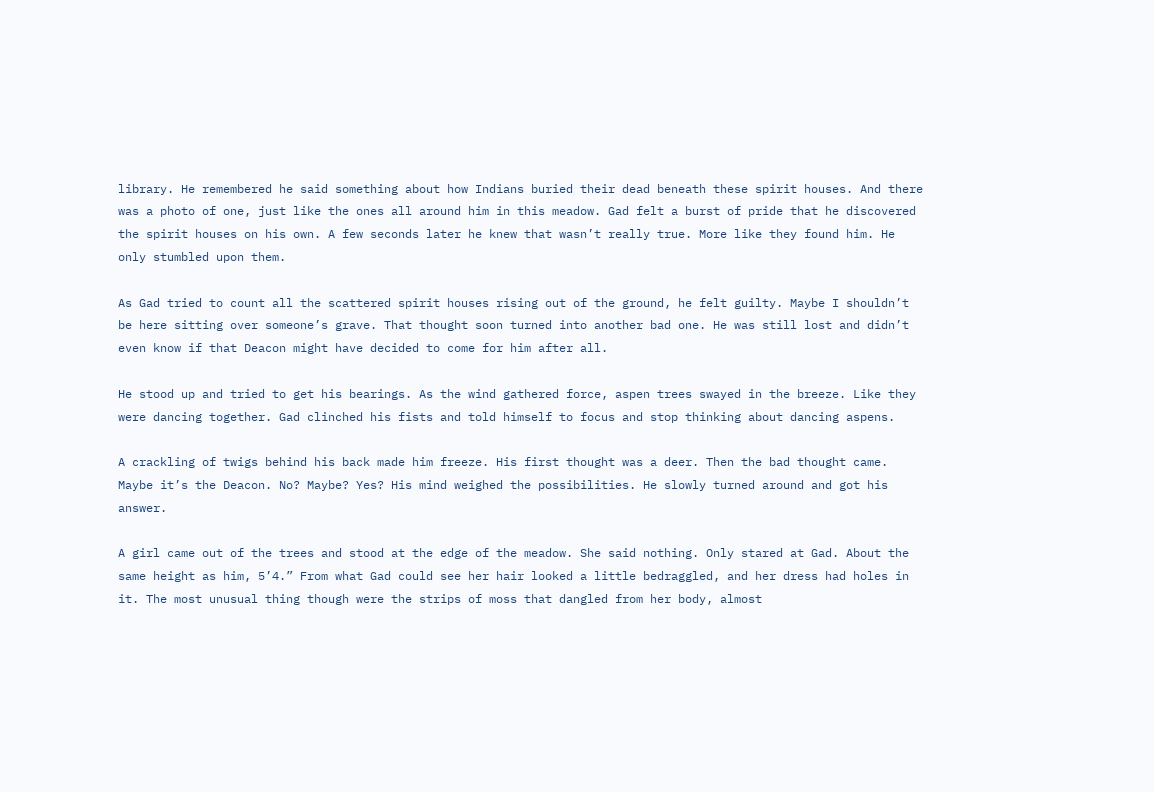library. He remembered he said something about how Indians buried their dead beneath these spirit houses. And there was a photo of one, just like the ones all around him in this meadow. Gad felt a burst of pride that he discovered the spirit houses on his own. A few seconds later he knew that wasn’t really true. More like they found him. He only stumbled upon them.

As Gad tried to count all the scattered spirit houses rising out of the ground, he felt guilty. Maybe I shouldn’t be here sitting over someone’s grave. That thought soon turned into another bad one. He was still lost and didn’t even know if that Deacon might have decided to come for him after all.

He stood up and tried to get his bearings. As the wind gathered force, aspen trees swayed in the breeze. Like they were dancing together. Gad clinched his fists and told himself to focus and stop thinking about dancing aspens.

A crackling of twigs behind his back made him freeze. His first thought was a deer. Then the bad thought came. Maybe it’s the Deacon. No? Maybe? Yes? His mind weighed the possibilities. He slowly turned around and got his answer.

A girl came out of the trees and stood at the edge of the meadow. She said nothing. Only stared at Gad. About the same height as him, 5’4.” From what Gad could see her hair looked a little bedraggled, and her dress had holes in it. The most unusual thing though were the strips of moss that dangled from her body, almost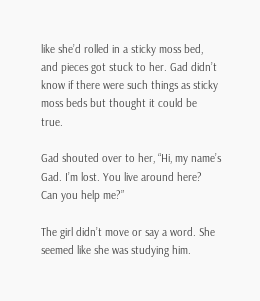like she’d rolled in a sticky moss bed, and pieces got stuck to her. Gad didn’t know if there were such things as sticky moss beds but thought it could be true.

Gad shouted over to her, “Hi, my name’s Gad. I’m lost. You live around here? Can you help me?”

The girl didn’t move or say a word. She seemed like she was studying him.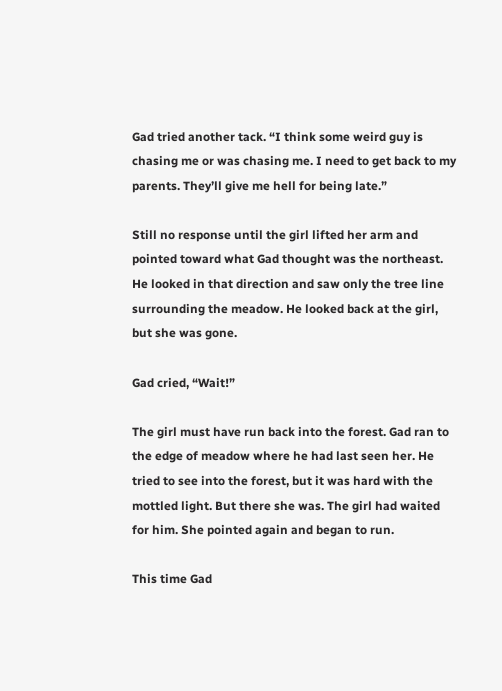Gad tried another tack. “I think some weird guy is chasing me or was chasing me. I need to get back to my parents. They’ll give me hell for being late.”

Still no response until the girl lifted her arm and pointed toward what Gad thought was the northeast. He looked in that direction and saw only the tree line surrounding the meadow. He looked back at the girl, but she was gone.

Gad cried, “Wait!”

The girl must have run back into the forest. Gad ran to the edge of meadow where he had last seen her. He tried to see into the forest, but it was hard with the mottled light. But there she was. The girl had waited for him. She pointed again and began to run.

This time Gad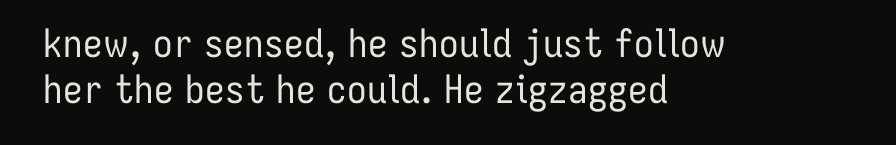knew, or sensed, he should just follow her the best he could. He zigzagged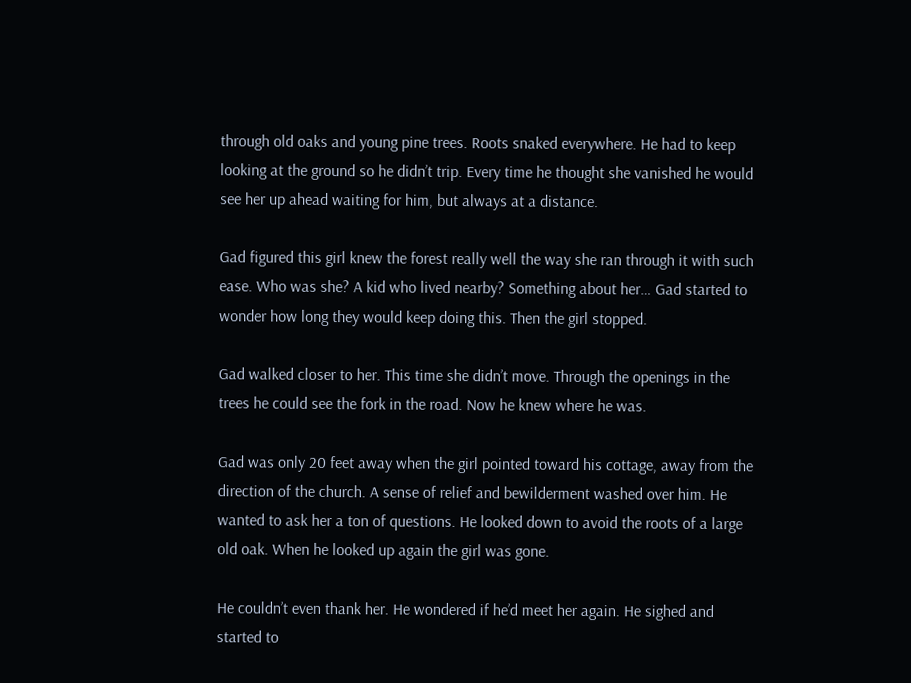through old oaks and young pine trees. Roots snaked everywhere. He had to keep looking at the ground so he didn’t trip. Every time he thought she vanished he would see her up ahead waiting for him, but always at a distance.

Gad figured this girl knew the forest really well the way she ran through it with such ease. Who was she? A kid who lived nearby? Something about her… Gad started to wonder how long they would keep doing this. Then the girl stopped.

Gad walked closer to her. This time she didn’t move. Through the openings in the trees he could see the fork in the road. Now he knew where he was.

Gad was only 20 feet away when the girl pointed toward his cottage, away from the direction of the church. A sense of relief and bewilderment washed over him. He wanted to ask her a ton of questions. He looked down to avoid the roots of a large old oak. When he looked up again the girl was gone.

He couldn’t even thank her. He wondered if he’d meet her again. He sighed and started to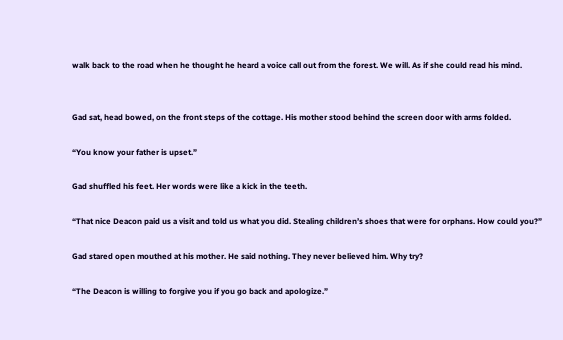walk back to the road when he thought he heard a voice call out from the forest. We will. As if she could read his mind.


Gad sat, head bowed, on the front steps of the cottage. His mother stood behind the screen door with arms folded.

“You know your father is upset.”

Gad shuffled his feet. Her words were like a kick in the teeth.

“That nice Deacon paid us a visit and told us what you did. Stealing children’s shoes that were for orphans. How could you?”

Gad stared open mouthed at his mother. He said nothing. They never believed him. Why try?

“The Deacon is willing to forgive you if you go back and apologize.”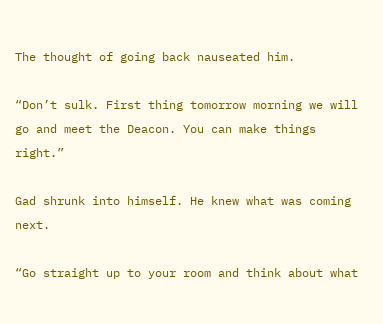The thought of going back nauseated him.

“Don’t sulk. First thing tomorrow morning we will go and meet the Deacon. You can make things right.”

Gad shrunk into himself. He knew what was coming next.

“Go straight up to your room and think about what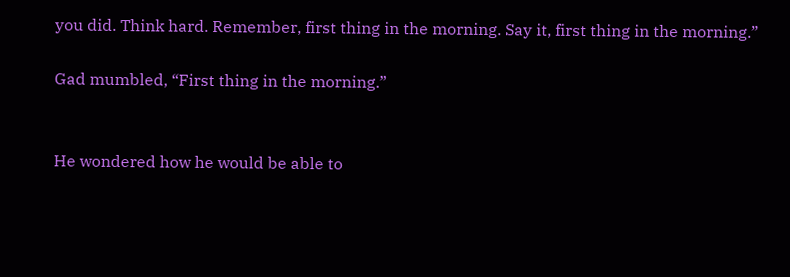you did. Think hard. Remember, first thing in the morning. Say it, first thing in the morning.”

Gad mumbled, “First thing in the morning.”


He wondered how he would be able to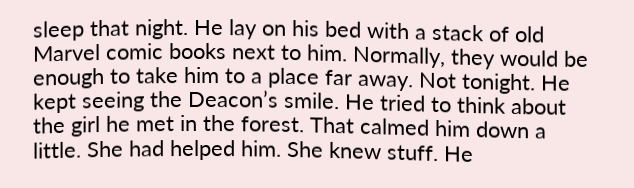sleep that night. He lay on his bed with a stack of old Marvel comic books next to him. Normally, they would be enough to take him to a place far away. Not tonight. He kept seeing the Deacon’s smile. He tried to think about the girl he met in the forest. That calmed him down a little. She had helped him. She knew stuff. He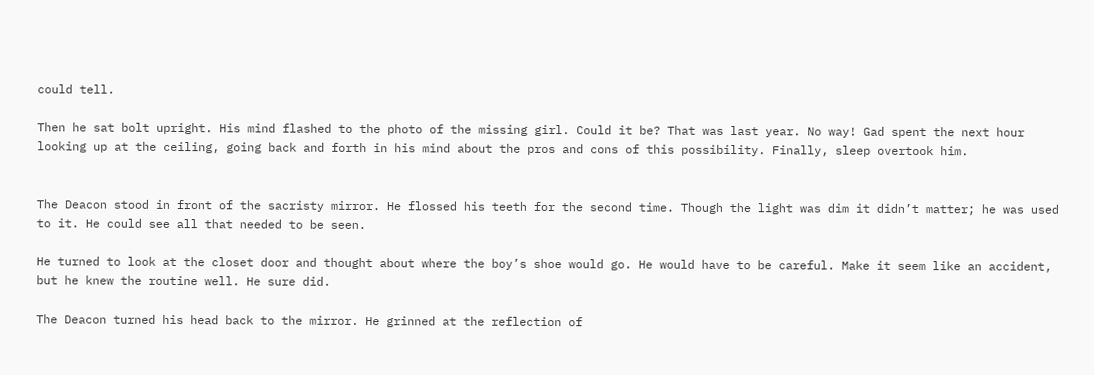could tell.

Then he sat bolt upright. His mind flashed to the photo of the missing girl. Could it be? That was last year. No way! Gad spent the next hour looking up at the ceiling, going back and forth in his mind about the pros and cons of this possibility. Finally, sleep overtook him.


The Deacon stood in front of the sacristy mirror. He flossed his teeth for the second time. Though the light was dim it didn’t matter; he was used to it. He could see all that needed to be seen.

He turned to look at the closet door and thought about where the boy’s shoe would go. He would have to be careful. Make it seem like an accident, but he knew the routine well. He sure did.

The Deacon turned his head back to the mirror. He grinned at the reflection of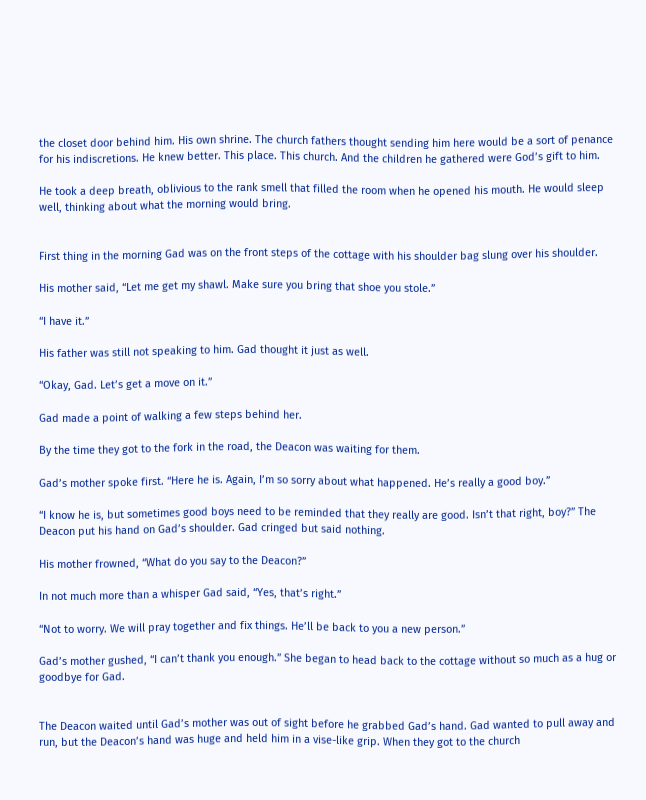the closet door behind him. His own shrine. The church fathers thought sending him here would be a sort of penance for his indiscretions. He knew better. This place. This church. And the children he gathered were God’s gift to him.

He took a deep breath, oblivious to the rank smell that filled the room when he opened his mouth. He would sleep well, thinking about what the morning would bring.


First thing in the morning Gad was on the front steps of the cottage with his shoulder bag slung over his shoulder.

His mother said, “Let me get my shawl. Make sure you bring that shoe you stole.”

“I have it.”

His father was still not speaking to him. Gad thought it just as well.

“Okay, Gad. Let’s get a move on it.”

Gad made a point of walking a few steps behind her.

By the time they got to the fork in the road, the Deacon was waiting for them.

Gad’s mother spoke first. “Here he is. Again, I’m so sorry about what happened. He’s really a good boy.”

“I know he is, but sometimes good boys need to be reminded that they really are good. Isn’t that right, boy?” The Deacon put his hand on Gad’s shoulder. Gad cringed but said nothing.

His mother frowned, “What do you say to the Deacon?”

In not much more than a whisper Gad said, “Yes, that’s right.”

“Not to worry. We will pray together and fix things. He’ll be back to you a new person.”

Gad’s mother gushed, “I can’t thank you enough.” She began to head back to the cottage without so much as a hug or goodbye for Gad.


The Deacon waited until Gad’s mother was out of sight before he grabbed Gad’s hand. Gad wanted to pull away and run, but the Deacon’s hand was huge and held him in a vise-like grip. When they got to the church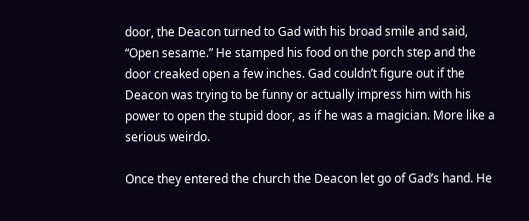door, the Deacon turned to Gad with his broad smile and said, “Open sesame.” He stamped his food on the porch step and the door creaked open a few inches. Gad couldn’t figure out if the Deacon was trying to be funny or actually impress him with his power to open the stupid door, as if he was a magician. More like a serious weirdo.

Once they entered the church the Deacon let go of Gad’s hand. He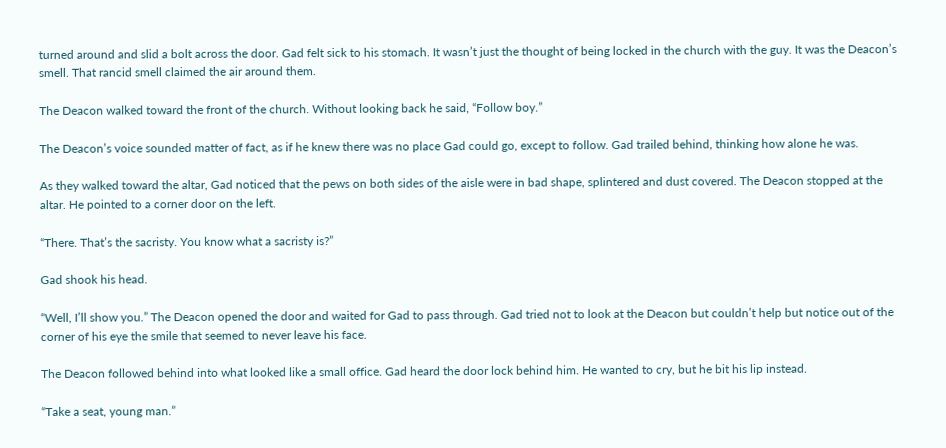turned around and slid a bolt across the door. Gad felt sick to his stomach. It wasn’t just the thought of being locked in the church with the guy. It was the Deacon’s smell. That rancid smell claimed the air around them.

The Deacon walked toward the front of the church. Without looking back he said, “Follow boy.”

The Deacon’s voice sounded matter of fact, as if he knew there was no place Gad could go, except to follow. Gad trailed behind, thinking how alone he was.

As they walked toward the altar, Gad noticed that the pews on both sides of the aisle were in bad shape, splintered and dust covered. The Deacon stopped at the altar. He pointed to a corner door on the left.

“There. That’s the sacristy. You know what a sacristy is?”

Gad shook his head.

“Well, I’ll show you.” The Deacon opened the door and waited for Gad to pass through. Gad tried not to look at the Deacon but couldn’t help but notice out of the corner of his eye the smile that seemed to never leave his face.

The Deacon followed behind into what looked like a small office. Gad heard the door lock behind him. He wanted to cry, but he bit his lip instead.

“Take a seat, young man.”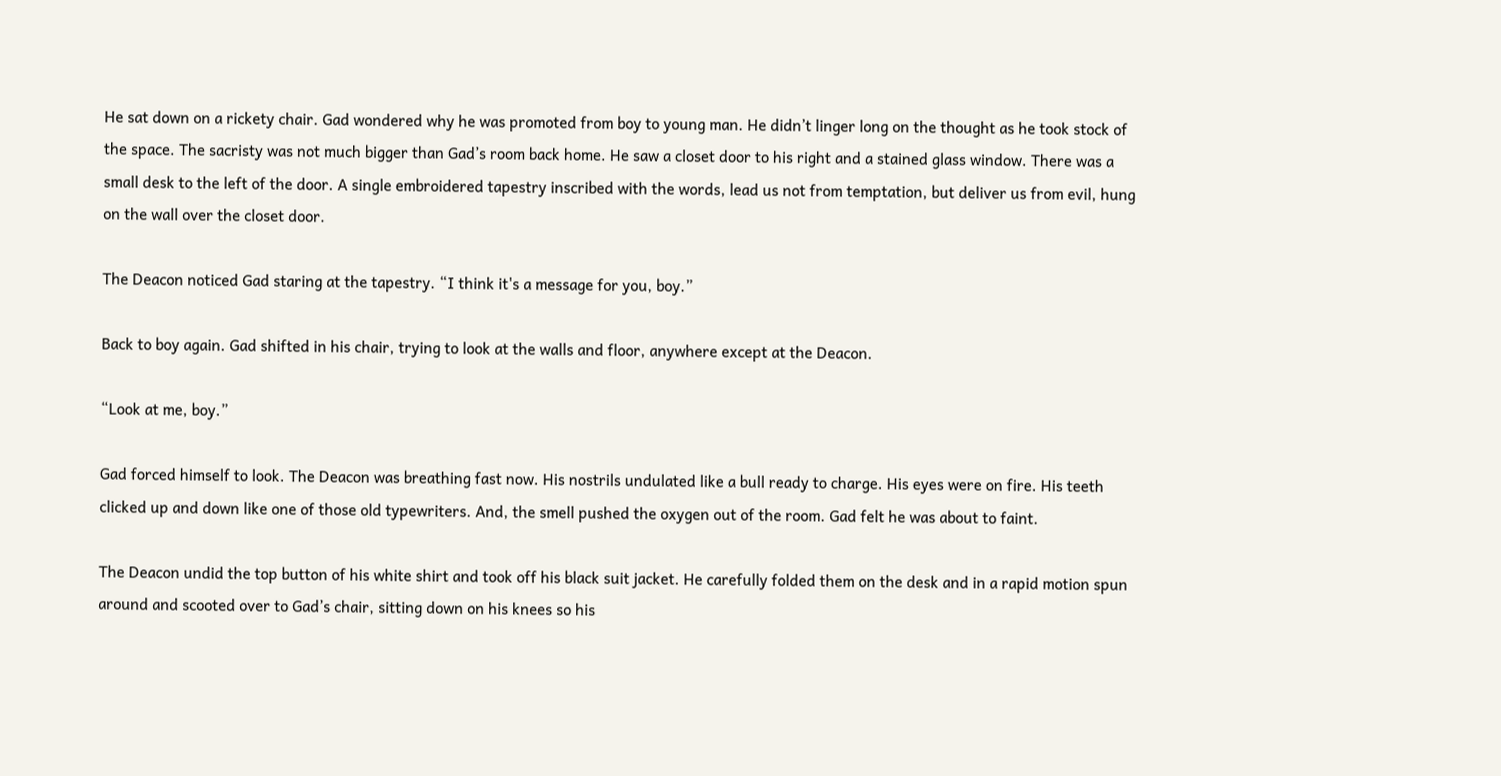He sat down on a rickety chair. Gad wondered why he was promoted from boy to young man. He didn’t linger long on the thought as he took stock of the space. The sacristy was not much bigger than Gad’s room back home. He saw a closet door to his right and a stained glass window. There was a small desk to the left of the door. A single embroidered tapestry inscribed with the words, lead us not from temptation, but deliver us from evil, hung on the wall over the closet door.

The Deacon noticed Gad staring at the tapestry. “I think it's a message for you, boy.”

Back to boy again. Gad shifted in his chair, trying to look at the walls and floor, anywhere except at the Deacon.

“Look at me, boy.”

Gad forced himself to look. The Deacon was breathing fast now. His nostrils undulated like a bull ready to charge. His eyes were on fire. His teeth clicked up and down like one of those old typewriters. And, the smell pushed the oxygen out of the room. Gad felt he was about to faint.

The Deacon undid the top button of his white shirt and took off his black suit jacket. He carefully folded them on the desk and in a rapid motion spun around and scooted over to Gad’s chair, sitting down on his knees so his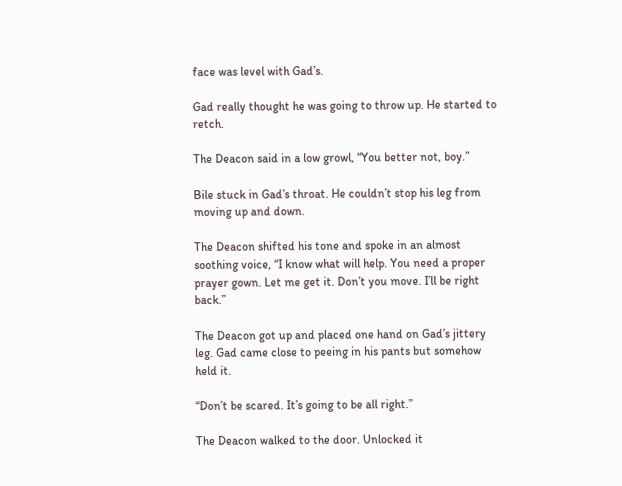face was level with Gad’s.

Gad really thought he was going to throw up. He started to retch.

The Deacon said in a low growl, “You better not, boy.”

Bile stuck in Gad’s throat. He couldn’t stop his leg from moving up and down.

The Deacon shifted his tone and spoke in an almost soothing voice, “I know what will help. You need a proper prayer gown. Let me get it. Don’t you move. I’ll be right back.”

The Deacon got up and placed one hand on Gad’s jittery leg. Gad came close to peeing in his pants but somehow held it.

“Don’t be scared. It’s going to be all right.”

The Deacon walked to the door. Unlocked it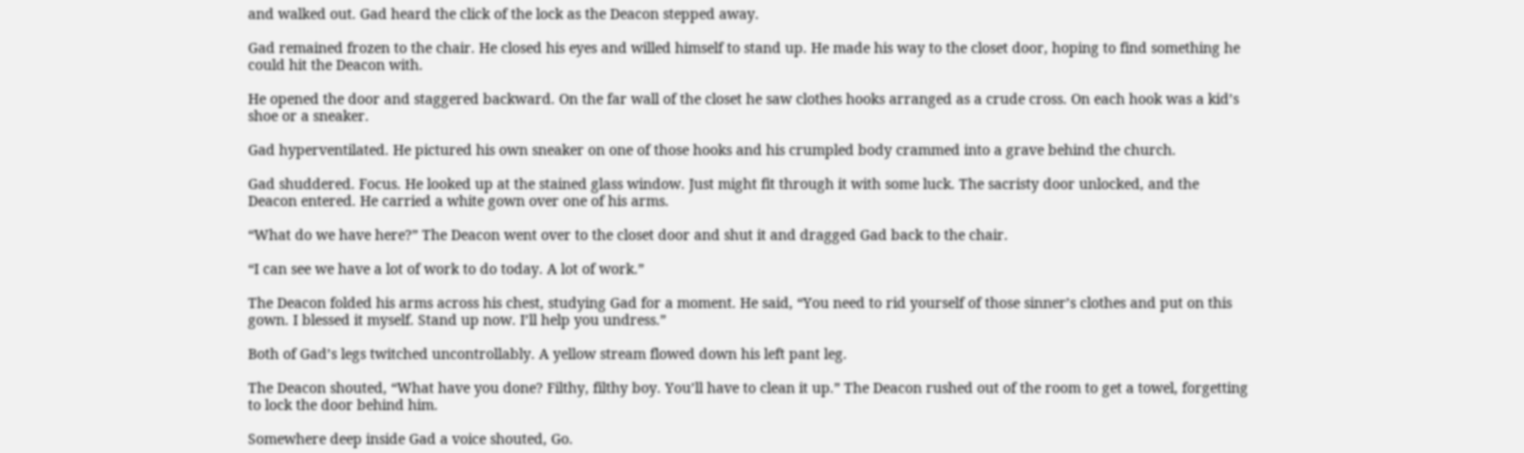and walked out. Gad heard the click of the lock as the Deacon stepped away.

Gad remained frozen to the chair. He closed his eyes and willed himself to stand up. He made his way to the closet door, hoping to find something he could hit the Deacon with.

He opened the door and staggered backward. On the far wall of the closet he saw clothes hooks arranged as a crude cross. On each hook was a kid’s shoe or a sneaker.

Gad hyperventilated. He pictured his own sneaker on one of those hooks and his crumpled body crammed into a grave behind the church.

Gad shuddered. Focus. He looked up at the stained glass window. Just might fit through it with some luck. The sacristy door unlocked, and the Deacon entered. He carried a white gown over one of his arms.

“What do we have here?” The Deacon went over to the closet door and shut it and dragged Gad back to the chair.

“I can see we have a lot of work to do today. A lot of work.”

The Deacon folded his arms across his chest, studying Gad for a moment. He said, “You need to rid yourself of those sinner’s clothes and put on this gown. I blessed it myself. Stand up now. I’ll help you undress.”

Both of Gad’s legs twitched uncontrollably. A yellow stream flowed down his left pant leg.

The Deacon shouted, “What have you done? Filthy, filthy boy. You’ll have to clean it up.” The Deacon rushed out of the room to get a towel, forgetting to lock the door behind him.

Somewhere deep inside Gad a voice shouted, Go.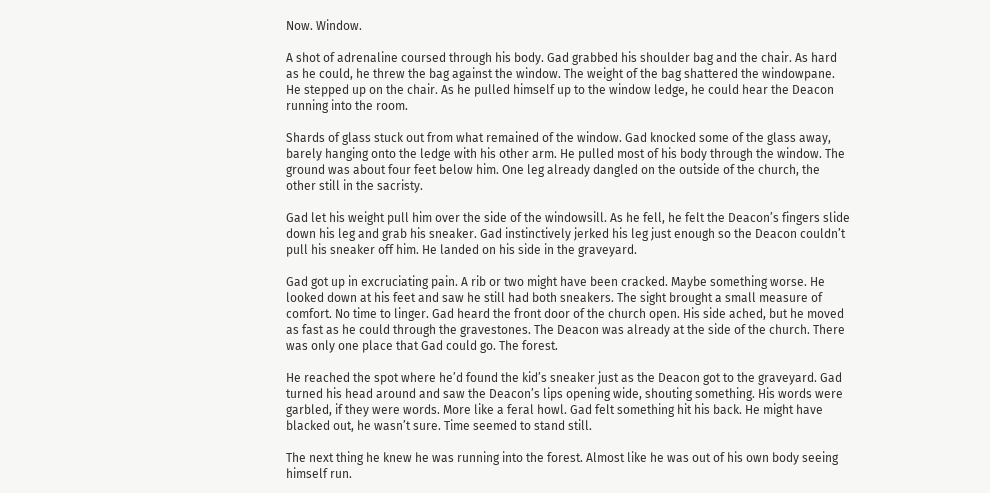Now. Window.

A shot of adrenaline coursed through his body. Gad grabbed his shoulder bag and the chair. As hard as he could, he threw the bag against the window. The weight of the bag shattered the windowpane. He stepped up on the chair. As he pulled himself up to the window ledge, he could hear the Deacon running into the room.

Shards of glass stuck out from what remained of the window. Gad knocked some of the glass away, barely hanging onto the ledge with his other arm. He pulled most of his body through the window. The ground was about four feet below him. One leg already dangled on the outside of the church, the other still in the sacristy.

Gad let his weight pull him over the side of the windowsill. As he fell, he felt the Deacon’s fingers slide down his leg and grab his sneaker. Gad instinctively jerked his leg just enough so the Deacon couldn’t pull his sneaker off him. He landed on his side in the graveyard.

Gad got up in excruciating pain. A rib or two might have been cracked. Maybe something worse. He looked down at his feet and saw he still had both sneakers. The sight brought a small measure of comfort. No time to linger. Gad heard the front door of the church open. His side ached, but he moved as fast as he could through the gravestones. The Deacon was already at the side of the church. There was only one place that Gad could go. The forest.

He reached the spot where he’d found the kid’s sneaker just as the Deacon got to the graveyard. Gad turned his head around and saw the Deacon’s lips opening wide, shouting something. His words were garbled, if they were words. More like a feral howl. Gad felt something hit his back. He might have blacked out, he wasn’t sure. Time seemed to stand still.

The next thing he knew he was running into the forest. Almost like he was out of his own body seeing himself run.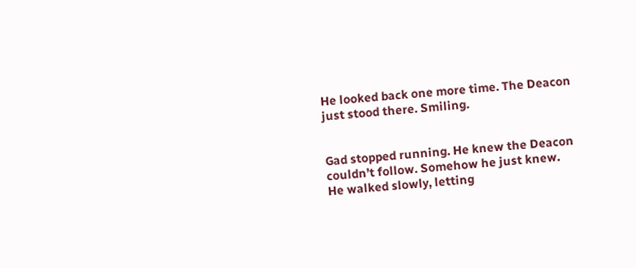He looked back one more time. The Deacon just stood there. Smiling.


Gad stopped running. He knew the Deacon couldn’t follow. Somehow he just knew. He walked slowly, letting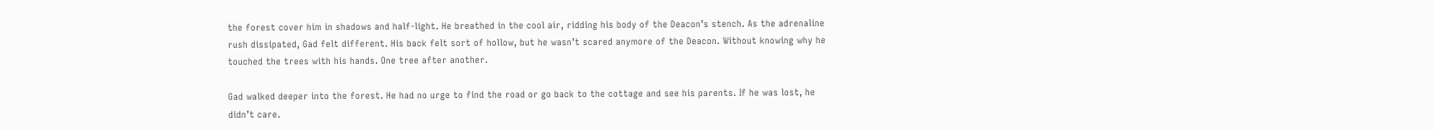the forest cover him in shadows and half-light. He breathed in the cool air, ridding his body of the Deacon’s stench. As the adrenaline rush dissipated, Gad felt different. His back felt sort of hollow, but he wasn’t scared anymore of the Deacon. Without knowing why he touched the trees with his hands. One tree after another.

Gad walked deeper into the forest. He had no urge to find the road or go back to the cottage and see his parents. If he was lost, he didn’t care.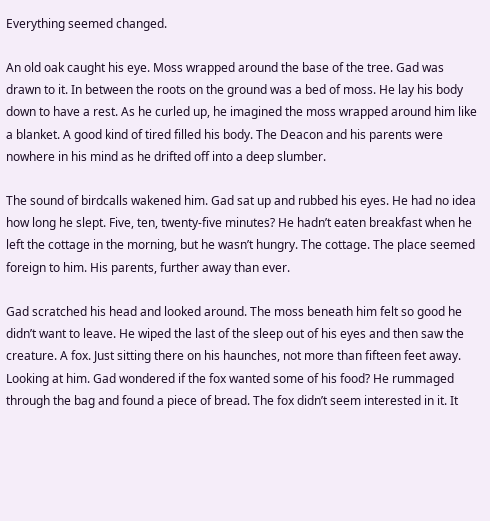Everything seemed changed.

An old oak caught his eye. Moss wrapped around the base of the tree. Gad was drawn to it. In between the roots on the ground was a bed of moss. He lay his body down to have a rest. As he curled up, he imagined the moss wrapped around him like a blanket. A good kind of tired filled his body. The Deacon and his parents were nowhere in his mind as he drifted off into a deep slumber.

The sound of birdcalls wakened him. Gad sat up and rubbed his eyes. He had no idea how long he slept. Five, ten, twenty-five minutes? He hadn’t eaten breakfast when he left the cottage in the morning, but he wasn’t hungry. The cottage. The place seemed foreign to him. His parents, further away than ever.

Gad scratched his head and looked around. The moss beneath him felt so good he didn’t want to leave. He wiped the last of the sleep out of his eyes and then saw the creature. A fox. Just sitting there on his haunches, not more than fifteen feet away. Looking at him. Gad wondered if the fox wanted some of his food? He rummaged through the bag and found a piece of bread. The fox didn’t seem interested in it. It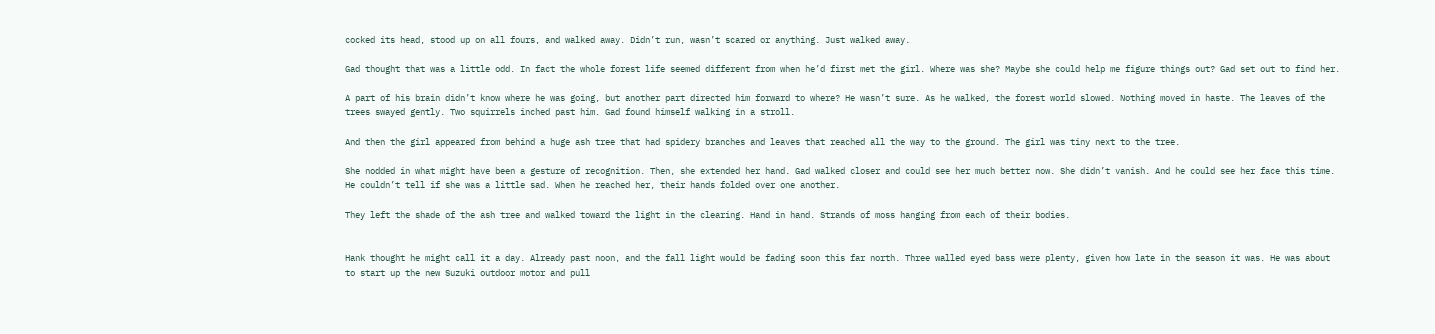cocked its head, stood up on all fours, and walked away. Didn’t run, wasn’t scared or anything. Just walked away.

Gad thought that was a little odd. In fact the whole forest life seemed different from when he’d first met the girl. Where was she? Maybe she could help me figure things out? Gad set out to find her.

A part of his brain didn’t know where he was going, but another part directed him forward to where? He wasn’t sure. As he walked, the forest world slowed. Nothing moved in haste. The leaves of the trees swayed gently. Two squirrels inched past him. Gad found himself walking in a stroll.

And then the girl appeared from behind a huge ash tree that had spidery branches and leaves that reached all the way to the ground. The girl was tiny next to the tree.

She nodded in what might have been a gesture of recognition. Then, she extended her hand. Gad walked closer and could see her much better now. She didn’t vanish. And he could see her face this time. He couldn’t tell if she was a little sad. When he reached her, their hands folded over one another.

They left the shade of the ash tree and walked toward the light in the clearing. Hand in hand. Strands of moss hanging from each of their bodies.


Hank thought he might call it a day. Already past noon, and the fall light would be fading soon this far north. Three walled eyed bass were plenty, given how late in the season it was. He was about to start up the new Suzuki outdoor motor and pull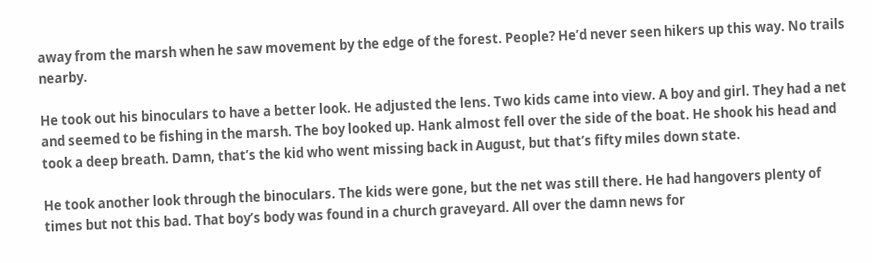away from the marsh when he saw movement by the edge of the forest. People? He’d never seen hikers up this way. No trails nearby.

He took out his binoculars to have a better look. He adjusted the lens. Two kids came into view. A boy and girl. They had a net and seemed to be fishing in the marsh. The boy looked up. Hank almost fell over the side of the boat. He shook his head and took a deep breath. Damn, that’s the kid who went missing back in August, but that’s fifty miles down state.

He took another look through the binoculars. The kids were gone, but the net was still there. He had hangovers plenty of times but not this bad. That boy’s body was found in a church graveyard. All over the damn news for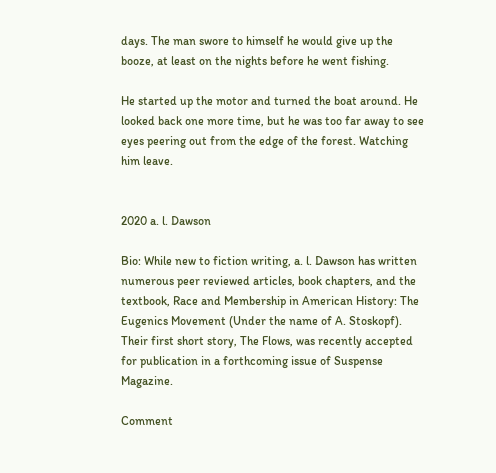days. The man swore to himself he would give up the booze, at least on the nights before he went fishing.

He started up the motor and turned the boat around. He looked back one more time, but he was too far away to see eyes peering out from the edge of the forest. Watching him leave.


2020 a. l. Dawson

Bio: While new to fiction writing, a. l. Dawson has written numerous peer reviewed articles, book chapters, and the textbook, Race and Membership in American History: The Eugenics Movement (Under the name of A. Stoskopf). Their first short story, The Flows, was recently accepted for publication in a forthcoming issue of Suspense Magazine.

Comment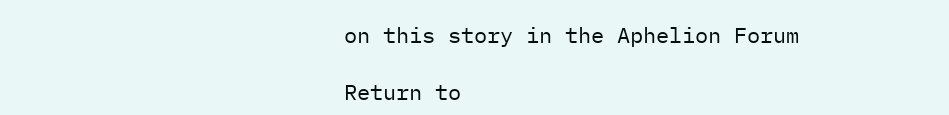on this story in the Aphelion Forum

Return to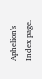Aphelion's Index page.